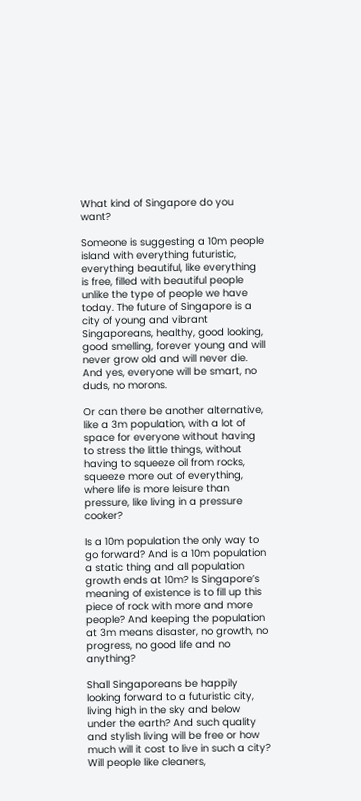What kind of Singapore do you want?

Someone is suggesting a 10m people island with everything futuristic, everything beautiful, like everything is free, filled with beautiful people unlike the type of people we have today. The future of Singapore is a city of young and vibrant Singaporeans, healthy, good looking, good smelling, forever young and will never grow old and will never die. And yes, everyone will be smart, no duds, no morons.

Or can there be another alternative, like a 3m population, with a lot of space for everyone without having to stress the little things, without having to squeeze oil from rocks, squeeze more out of everything, where life is more leisure than pressure, like living in a pressure cooker?

Is a 10m population the only way to go forward? And is a 10m population a static thing and all population growth ends at 10m? Is Singapore’s meaning of existence is to fill up this piece of rock with more and more people? And keeping the population at 3m means disaster, no growth, no progress, no good life and no anything?

Shall Singaporeans be happily looking forward to a futuristic city, living high in the sky and below under the earth? And such quality and stylish living will be free or how much will it cost to live in such a city? Will people like cleaners,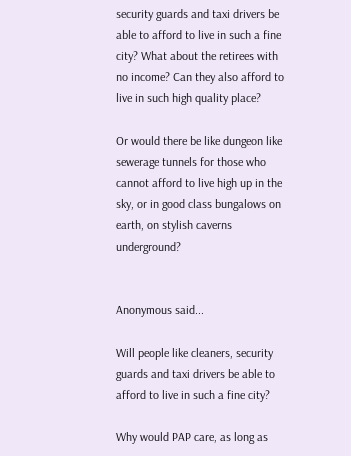security guards and taxi drivers be able to afford to live in such a fine city? What about the retirees with no income? Can they also afford to live in such high quality place?

Or would there be like dungeon like sewerage tunnels for those who cannot afford to live high up in the sky, or in good class bungalows on earth, on stylish caverns  underground?


Anonymous said...

Will people like cleaners, security guards and taxi drivers be able to afford to live in such a fine city?

Why would PAP care, as long as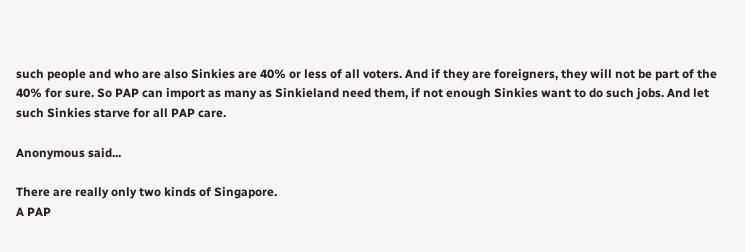such people and who are also Sinkies are 40% or less of all voters. And if they are foreigners, they will not be part of the 40% for sure. So PAP can import as many as Sinkieland need them, if not enough Sinkies want to do such jobs. And let such Sinkies starve for all PAP care.

Anonymous said...

There are really only two kinds of Singapore.
A PAP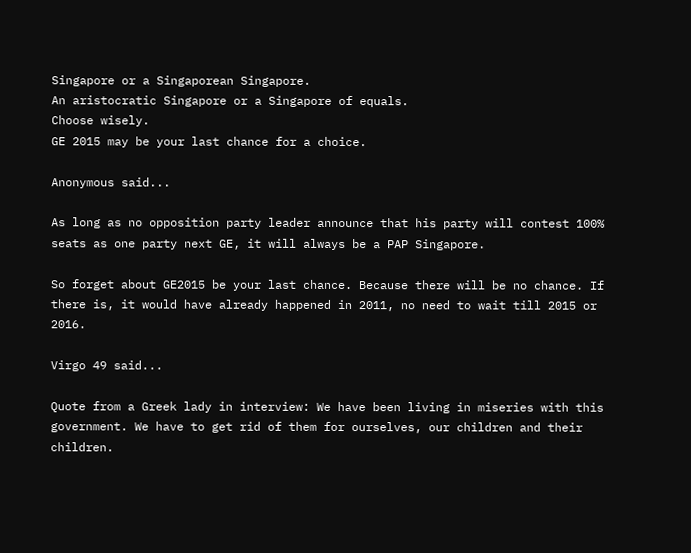Singapore or a Singaporean Singapore.
An aristocratic Singapore or a Singapore of equals.
Choose wisely.
GE 2015 may be your last chance for a choice.

Anonymous said...

As long as no opposition party leader announce that his party will contest 100% seats as one party next GE, it will always be a PAP Singapore.

So forget about GE2015 be your last chance. Because there will be no chance. If there is, it would have already happened in 2011, no need to wait till 2015 or 2016.

Virgo 49 said...

Quote from a Greek lady in interview: We have been living in miseries with this government. We have to get rid of them for ourselves, our children and their children.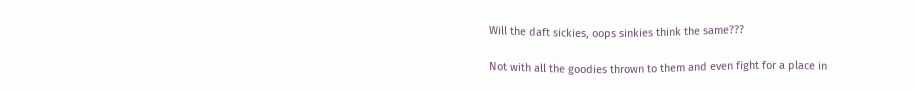Will the daft sickies, oops sinkies think the same???

Not with all the goodies thrown to them and even fight for a place in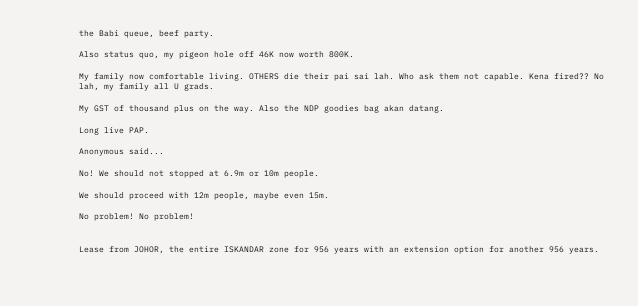the Babi queue, beef party.

Also status quo, my pigeon hole off 46K now worth 800K.

My family now comfortable living. OTHERS die their pai sai lah. Who ask them not capable. Kena fired?? No lah, my family all U grads.

My GST of thousand plus on the way. Also the NDP goodies bag akan datang.

Long live PAP.

Anonymous said...

No! We should not stopped at 6.9m or 10m people.

We should proceed with 12m people, maybe even 15m.

No problem! No problem!


Lease from JOHOR, the entire ISKANDAR zone for 956 years with an extension option for another 956 years.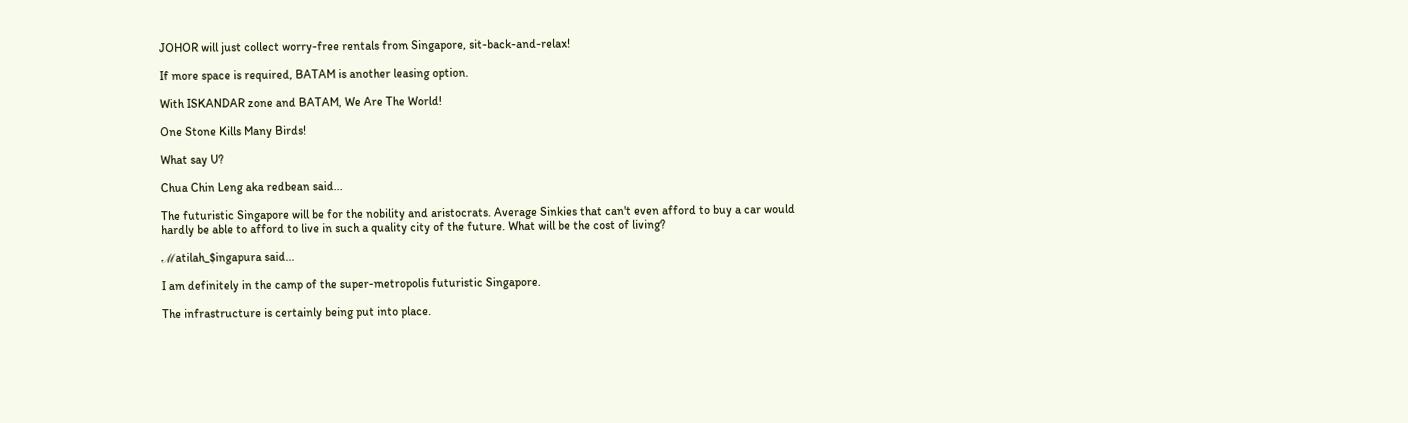JOHOR will just collect worry-free rentals from Singapore, sit-back-and-relax!

If more space is required, BATAM is another leasing option.

With ISKANDAR zone and BATAM, We Are The World!

One Stone Kills Many Birds!

What say U?

Chua Chin Leng aka redbean said...

The futuristic Singapore will be for the nobility and aristocrats. Average Sinkies that can't even afford to buy a car would hardly be able to afford to live in such a quality city of the future. What will be the cost of living?

ℳatilah_$ingapura said...

I am definitely in the camp of the super-metropolis futuristic Singapore.

The infrastructure is certainly being put into place.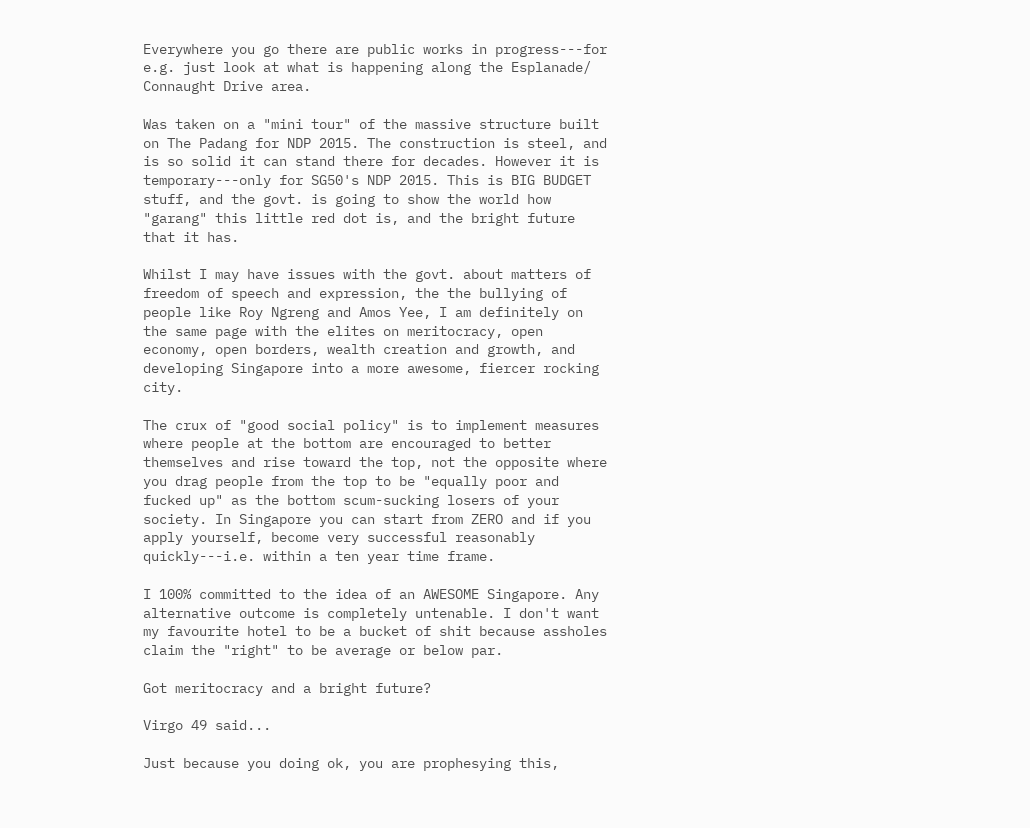Everywhere you go there are public works in progress---for e.g. just look at what is happening along the Esplanade/ Connaught Drive area.

Was taken on a "mini tour" of the massive structure built on The Padang for NDP 2015. The construction is steel, and is so solid it can stand there for decades. However it is temporary---only for SG50's NDP 2015. This is BIG BUDGET stuff, and the govt. is going to show the world how "garang" this little red dot is, and the bright future that it has.

Whilst I may have issues with the govt. about matters of freedom of speech and expression, the the bullying of people like Roy Ngreng and Amos Yee, I am definitely on the same page with the elites on meritocracy, open economy, open borders, wealth creation and growth, and developing Singapore into a more awesome, fiercer rocking city.

The crux of "good social policy" is to implement measures where people at the bottom are encouraged to better themselves and rise toward the top, not the opposite where you drag people from the top to be "equally poor and fucked up" as the bottom scum-sucking losers of your society. In Singapore you can start from ZERO and if you apply yourself, become very successful reasonably quickly---i.e. within a ten year time frame.

I 100% committed to the idea of an AWESOME Singapore. Any alternative outcome is completely untenable. I don't want my favourite hotel to be a bucket of shit because assholes claim the "right" to be average or below par.

Got meritocracy and a bright future?

Virgo 49 said...

Just because you doing ok, you are prophesying this,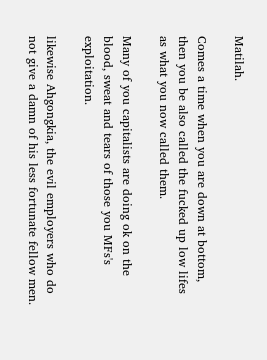Matilah.

Comes a time when you are down at bottom, then you be also called the fucked up low lifes as what you now called them.

Many of you capitalists are doing ok on the blood, sweat and tears of those you MFs's exploitation.

likewise Ahgongkia, the evil employers who do not give a damn of his less fortunate fellow men.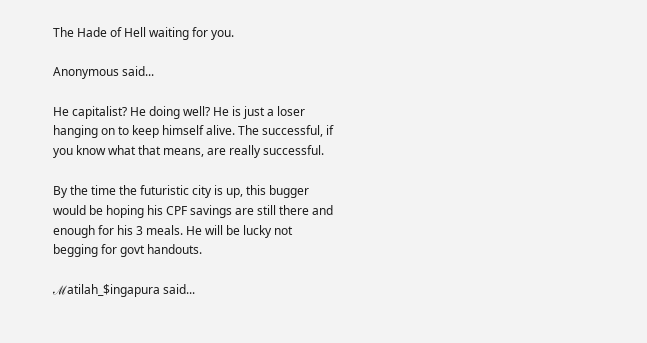The Hade of Hell waiting for you.

Anonymous said...

He capitalist? He doing well? He is just a loser hanging on to keep himself alive. The successful, if you know what that means, are really successful.

By the time the futuristic city is up, this bugger would be hoping his CPF savings are still there and enough for his 3 meals. He will be lucky not begging for govt handouts.

ℳatilah_$ingapura said...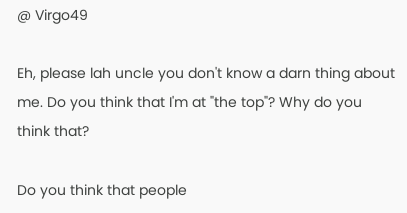@ Virgo49

Eh, please lah uncle you don't know a darn thing about me. Do you think that I'm at "the top"? Why do you think that?

Do you think that people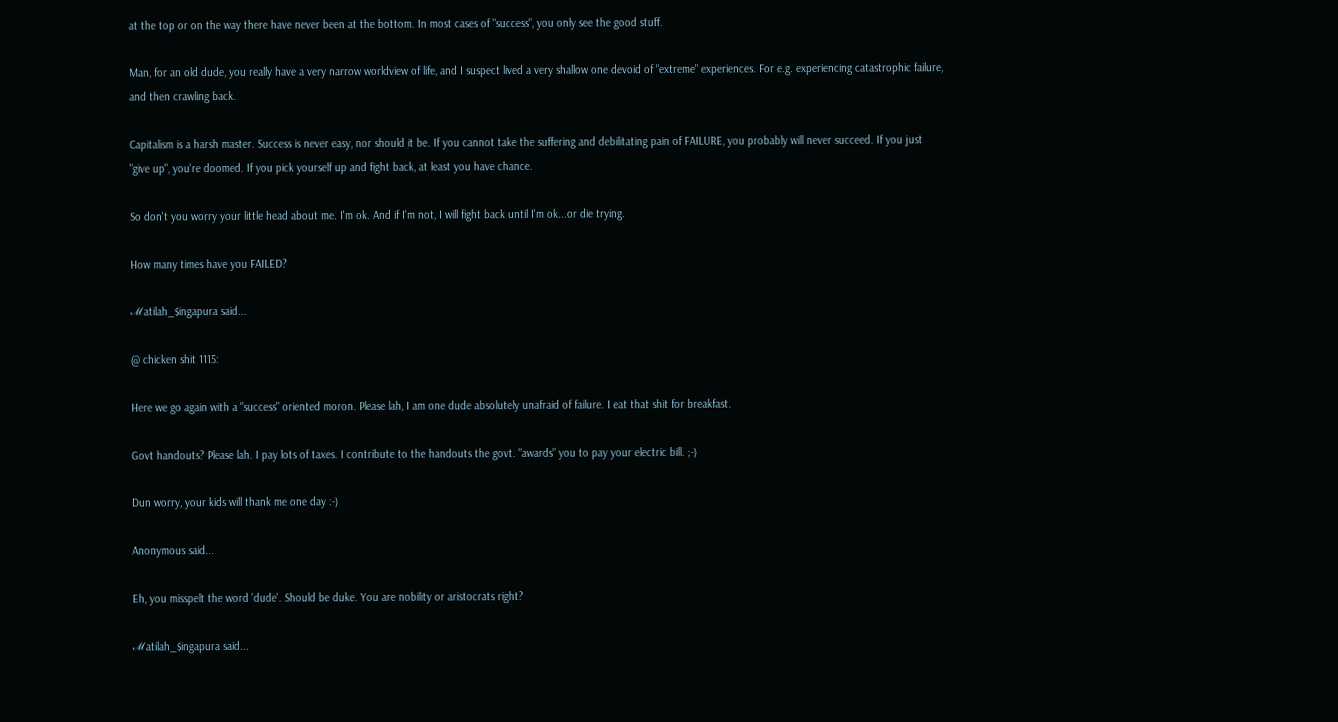at the top or on the way there have never been at the bottom. In most cases of "success", you only see the good stuff.

Man, for an old dude, you really have a very narrow worldview of life, and I suspect lived a very shallow one devoid of "extreme" experiences. For e.g. experiencing catastrophic failure, and then crawling back.

Capitalism is a harsh master. Success is never easy, nor should it be. If you cannot take the suffering and debilitating pain of FAILURE, you probably will never succeed. If you just "give up", you're doomed. If you pick yourself up and fight back, at least you have chance.

So don't you worry your little head about me. I'm ok. And if I'm not, I will fight back until I'm ok...or die trying.

How many times have you FAILED?

ℳatilah_$ingapura said...

@ chicken shit 1115:

Here we go again with a "success" oriented moron. Please lah, I am one dude absolutely unafraid of failure. I eat that shit for breakfast.

Govt handouts? Please lah. I pay lots of taxes. I contribute to the handouts the govt. "awards" you to pay your electric bill. ;-)

Dun worry, your kids will thank me one day :-)

Anonymous said...

Eh, you misspelt the word 'dude'. Should be duke. You are nobility or aristocrats right?

ℳatilah_$ingapura said...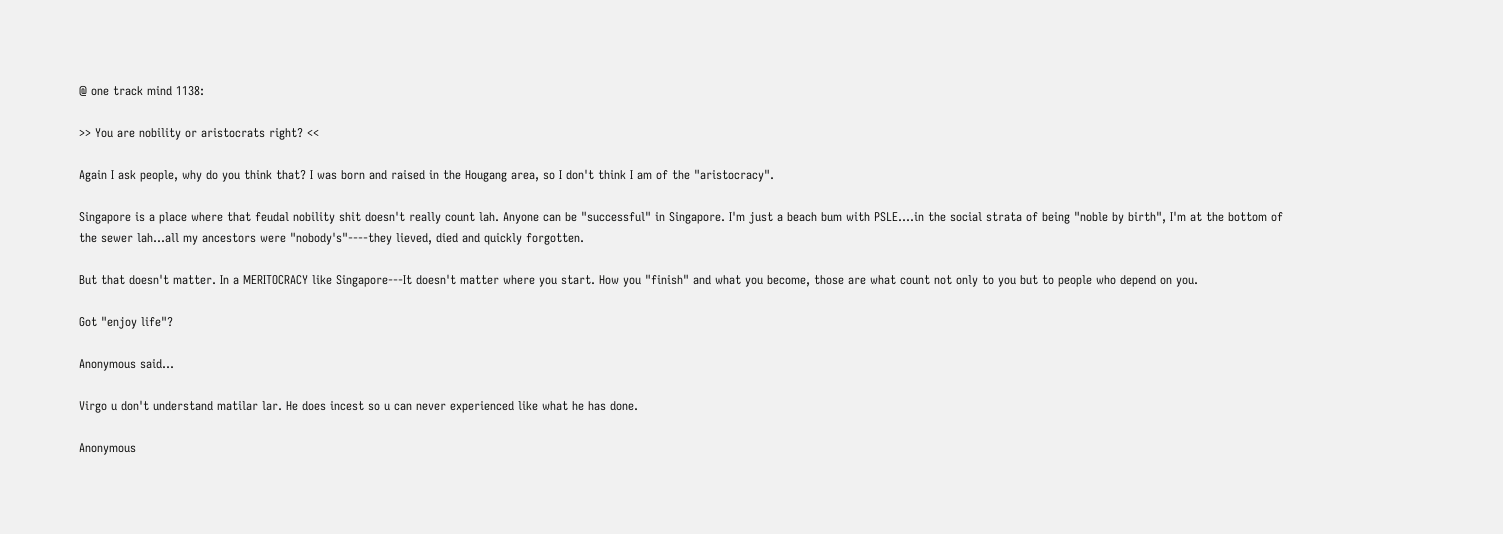@ one track mind 1138:

>> You are nobility or aristocrats right? <<

Again I ask people, why do you think that? I was born and raised in the Hougang area, so I don't think I am of the "aristocracy".

Singapore is a place where that feudal nobility shit doesn't really count lah. Anyone can be "successful" in Singapore. I'm just a beach bum with PSLE....in the social strata of being "noble by birth", I'm at the bottom of the sewer lah...all my ancestors were "nobody's"----they lieved, died and quickly forgotten.

But that doesn't matter. In a MERITOCRACY like Singapore---It doesn't matter where you start. How you "finish" and what you become, those are what count not only to you but to people who depend on you.

Got "enjoy life"?

Anonymous said...

Virgo u don't understand matilar lar. He does incest so u can never experienced like what he has done.

Anonymous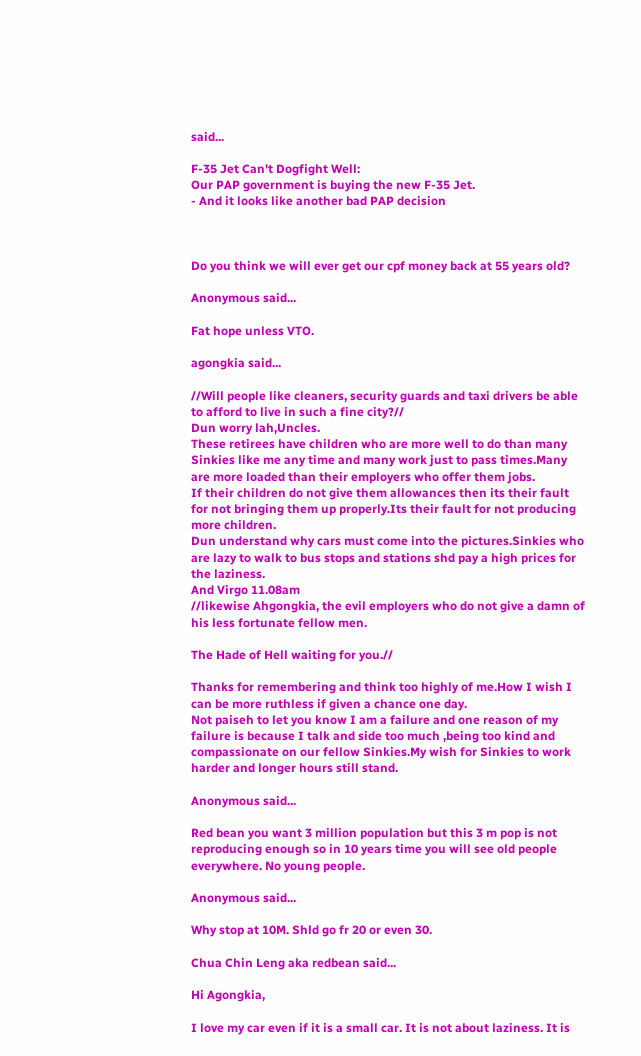said...

F-35 Jet Can't Dogfight Well:
Our PAP government is buying the new F-35 Jet.
- And it looks like another bad PAP decision



Do you think we will ever get our cpf money back at 55 years old?

Anonymous said...

Fat hope unless VTO.

agongkia said...

//Will people like cleaners, security guards and taxi drivers be able to afford to live in such a fine city?//
Dun worry lah,Uncles.
These retirees have children who are more well to do than many Sinkies like me any time and many work just to pass times.Many are more loaded than their employers who offer them jobs.
If their children do not give them allowances then its their fault for not bringing them up properly.Its their fault for not producing more children.
Dun understand why cars must come into the pictures.Sinkies who are lazy to walk to bus stops and stations shd pay a high prices for the laziness.
And Virgo 11.08am
//likewise Ahgongkia, the evil employers who do not give a damn of his less fortunate fellow men.

The Hade of Hell waiting for you.//

Thanks for remembering and think too highly of me.How I wish I can be more ruthless if given a chance one day.
Not paiseh to let you know I am a failure and one reason of my failure is because I talk and side too much ,being too kind and compassionate on our fellow Sinkies.My wish for Sinkies to work harder and longer hours still stand.

Anonymous said...

Red bean you want 3 million population but this 3 m pop is not reproducing enough so in 10 years time you will see old people everywhere. No young people.

Anonymous said...

Why stop at 10M. Shld go fr 20 or even 30.

Chua Chin Leng aka redbean said...

Hi Agongkia,

I love my car even if it is a small car. It is not about laziness. It is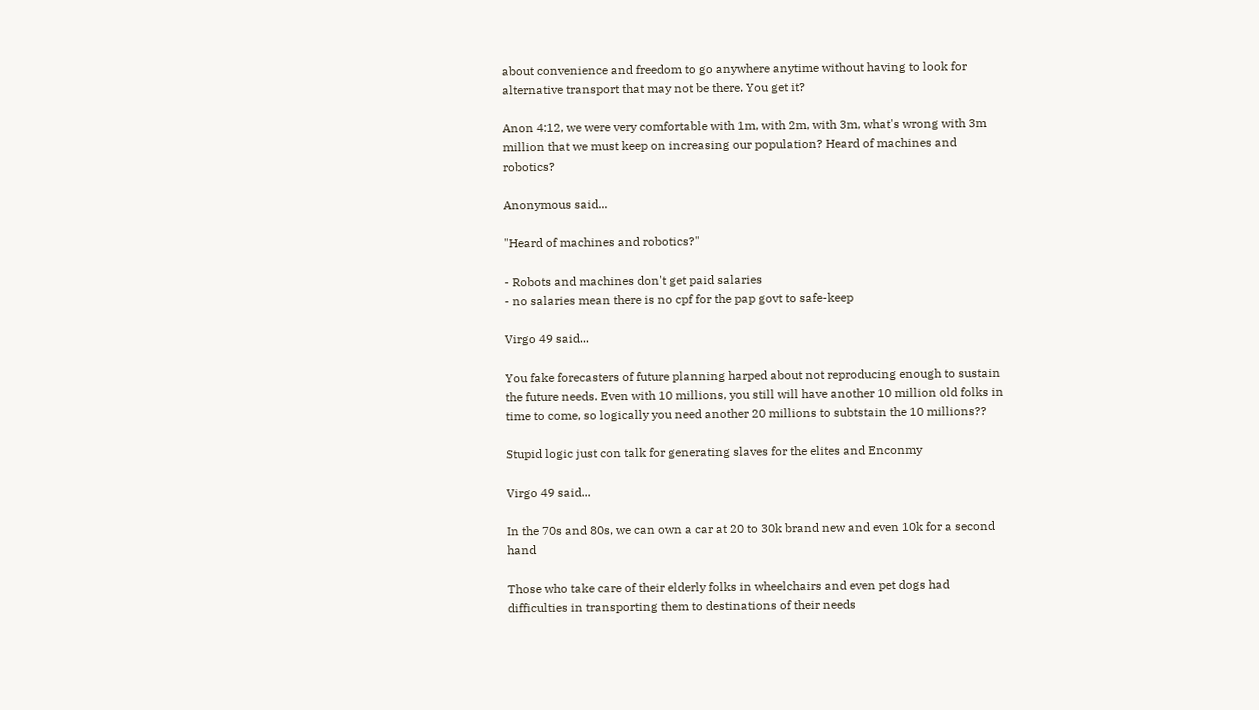about convenience and freedom to go anywhere anytime without having to look for alternative transport that may not be there. You get it?

Anon 4:12, we were very comfortable with 1m, with 2m, with 3m, what's wrong with 3m million that we must keep on increasing our population? Heard of machines and robotics?

Anonymous said...

"Heard of machines and robotics?"

- Robots and machines don't get paid salaries
- no salaries mean there is no cpf for the pap govt to safe-keep

Virgo 49 said...

You fake forecasters of future planning harped about not reproducing enough to sustain the future needs. Even with 10 millions, you still will have another 10 million old folks in time to come, so logically you need another 20 millions to subtstain the 10 millions??

Stupid logic just con talk for generating slaves for the elites and Enconmy

Virgo 49 said...

In the 70s and 80s, we can own a car at 20 to 30k brand new and even 10k for a second hand

Those who take care of their elderly folks in wheelchairs and even pet dogs had difficulties in transporting them to destinations of their needs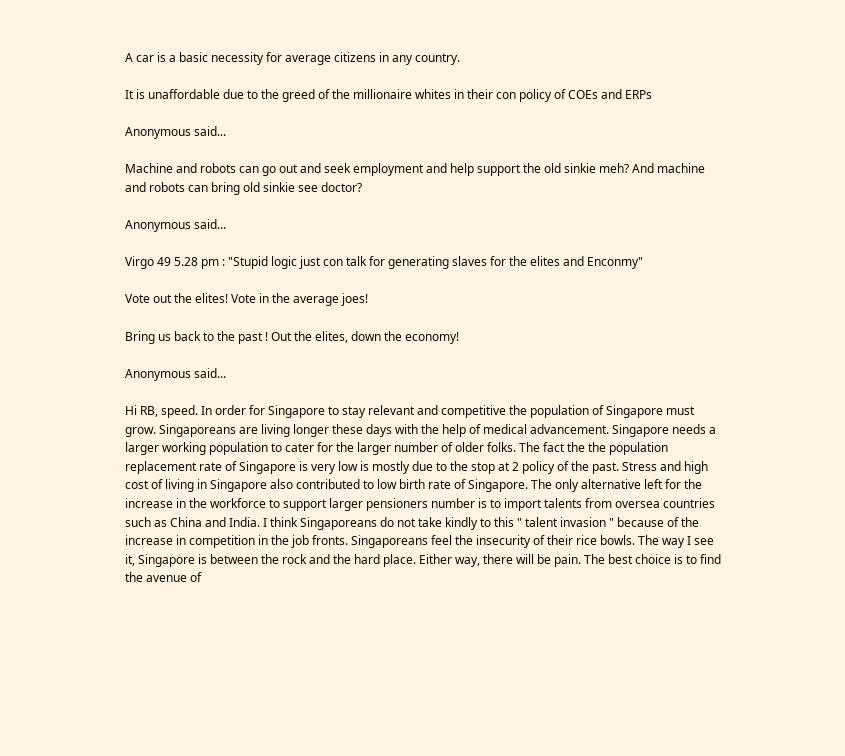A car is a basic necessity for average citizens in any country.

It is unaffordable due to the greed of the millionaire whites in their con policy of COEs and ERPs

Anonymous said...

Machine and robots can go out and seek employment and help support the old sinkie meh? And machine and robots can bring old sinkie see doctor?

Anonymous said...

Virgo 49 5.28 pm : "Stupid logic just con talk for generating slaves for the elites and Enconmy"

Vote out the elites! Vote in the average joes!

Bring us back to the past ! Out the elites, down the economy!

Anonymous said...

Hi RB, speed. In order for Singapore to stay relevant and competitive the population of Singapore must grow. Singaporeans are living longer these days with the help of medical advancement. Singapore needs a larger working population to cater for the larger number of older folks. The fact the the population replacement rate of Singapore is very low is mostly due to the stop at 2 policy of the past. Stress and high cost of living in Singapore also contributed to low birth rate of Singapore. The only alternative left for the increase in the workforce to support larger pensioners number is to import talents from oversea countries such as China and India. I think Singaporeans do not take kindly to this " talent invasion " because of the increase in competition in the job fronts. Singaporeans feel the insecurity of their rice bowls. The way I see it, Singapore is between the rock and the hard place. Either way, there will be pain. The best choice is to find the avenue of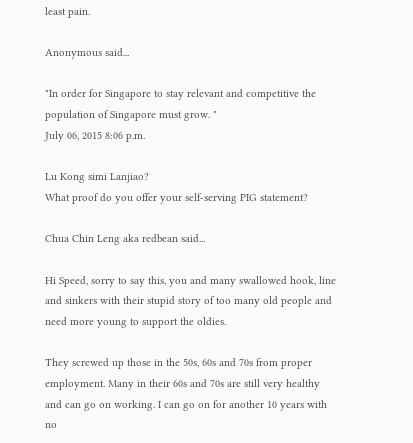least pain.

Anonymous said...

"In order for Singapore to stay relevant and competitive the population of Singapore must grow. "
July 06, 2015 8:06 p.m.

Lu Kong simi Lanjiao?
What proof do you offer your self-serving PIG statement?

Chua Chin Leng aka redbean said...

Hi Speed, sorry to say this, you and many swallowed hook, line and sinkers with their stupid story of too many old people and need more young to support the oldies.

They screwed up those in the 50s, 60s and 70s from proper employment. Many in their 60s and 70s are still very healthy and can go on working. I can go on for another 10 years with no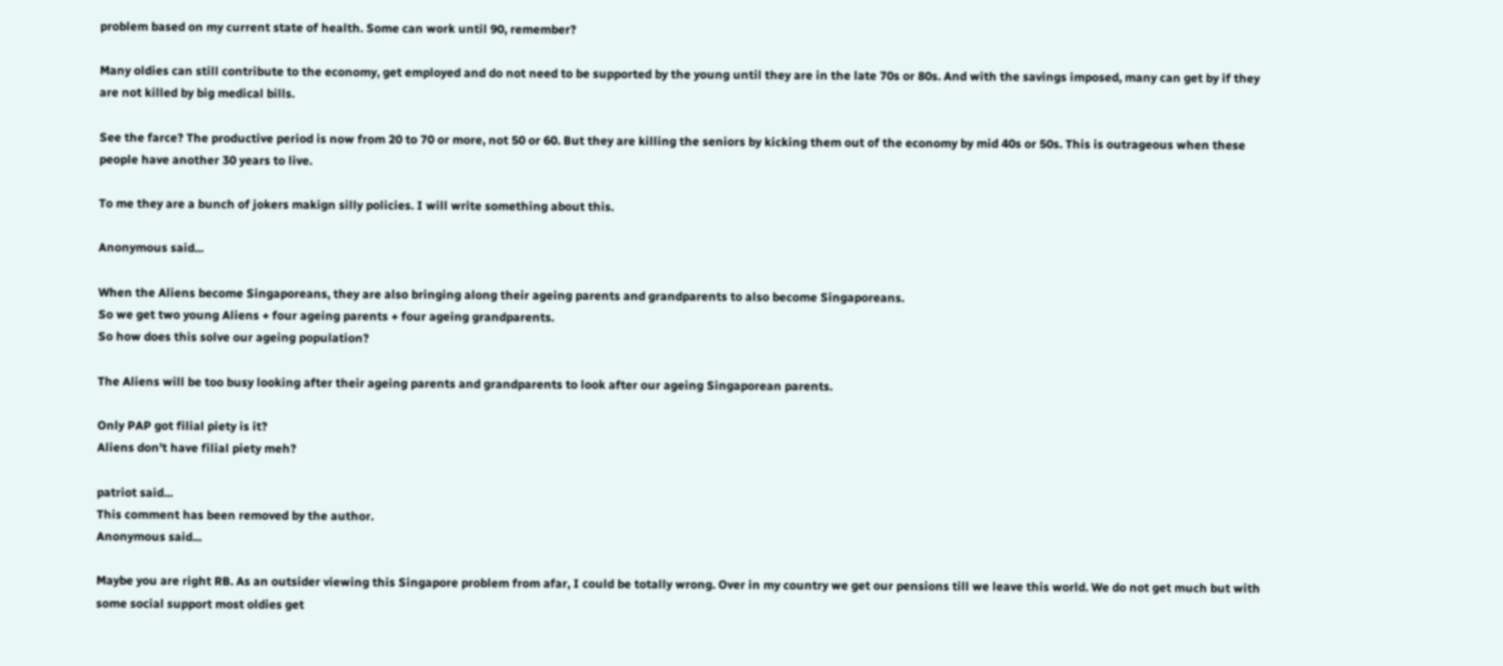problem based on my current state of health. Some can work until 90, remember?

Many oldies can still contribute to the economy, get employed and do not need to be supported by the young until they are in the late 70s or 80s. And with the savings imposed, many can get by if they are not killed by big medical bills.

See the farce? The productive period is now from 20 to 70 or more, not 50 or 60. But they are killing the seniors by kicking them out of the economy by mid 40s or 50s. This is outrageous when these people have another 30 years to live.

To me they are a bunch of jokers makign silly policies. I will write something about this.

Anonymous said...

When the Aliens become Singaporeans, they are also bringing along their ageing parents and grandparents to also become Singaporeans.
So we get two young Aliens + four ageing parents + four ageing grandparents.
So how does this solve our ageing population?

The Aliens will be too busy looking after their ageing parents and grandparents to look after our ageing Singaporean parents.

Only PAP got filial piety is it?
Aliens don't have filial piety meh?

patriot said...
This comment has been removed by the author.
Anonymous said...

Maybe you are right RB. As an outsider viewing this Singapore problem from afar, I could be totally wrong. Over in my country we get our pensions till we leave this world. We do not get much but with some social support most oldies get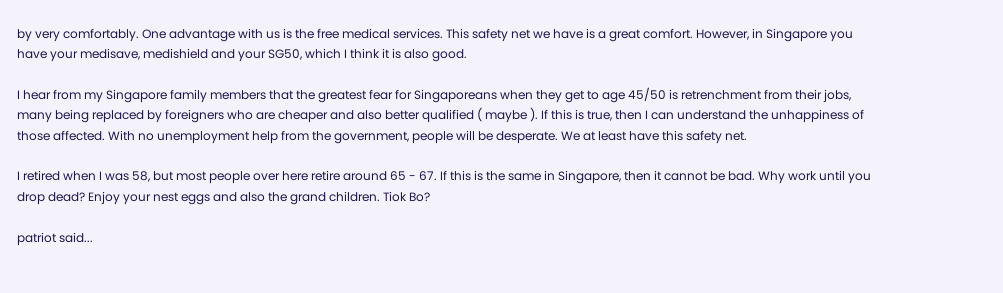by very comfortably. One advantage with us is the free medical services. This safety net we have is a great comfort. However, in Singapore you have your medisave, medishield and your SG50, which I think it is also good.

I hear from my Singapore family members that the greatest fear for Singaporeans when they get to age 45/50 is retrenchment from their jobs, many being replaced by foreigners who are cheaper and also better qualified ( maybe ). If this is true, then I can understand the unhappiness of those affected. With no unemployment help from the government, people will be desperate. We at least have this safety net.

I retired when I was 58, but most people over here retire around 65 - 67. If this is the same in Singapore, then it cannot be bad. Why work until you drop dead? Enjoy your nest eggs and also the grand children. Tiok Bo?

patriot said...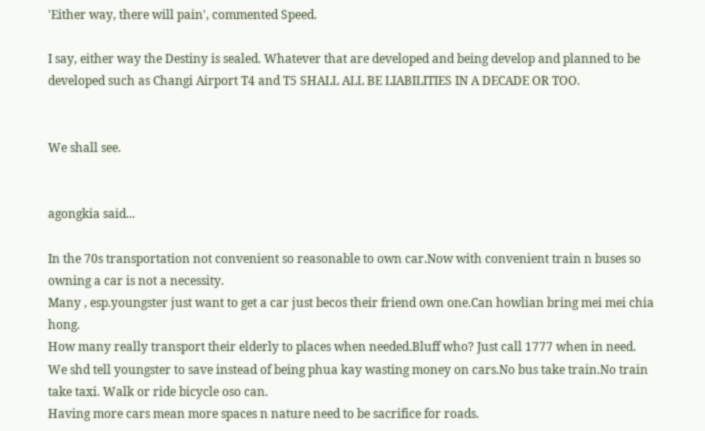'Either way, there will pain', commented Speed.

I say, either way the Destiny is sealed. Whatever that are developed and being develop and planned to be developed such as Changi Airport T4 and T5 SHALL ALL BE LIABILITIES IN A DECADE OR TOO.


We shall see.


agongkia said...

In the 70s transportation not convenient so reasonable to own car.Now with convenient train n buses so owning a car is not a necessity.
Many , esp.youngster just want to get a car just becos their friend own one.Can howlian bring mei mei chia hong.
How many really transport their elderly to places when needed.Bluff who? Just call 1777 when in need.
We shd tell youngster to save instead of being phua kay wasting money on cars.No bus take train.No train take taxi. Walk or ride bicycle oso can.
Having more cars mean more spaces n nature need to be sacrifice for roads.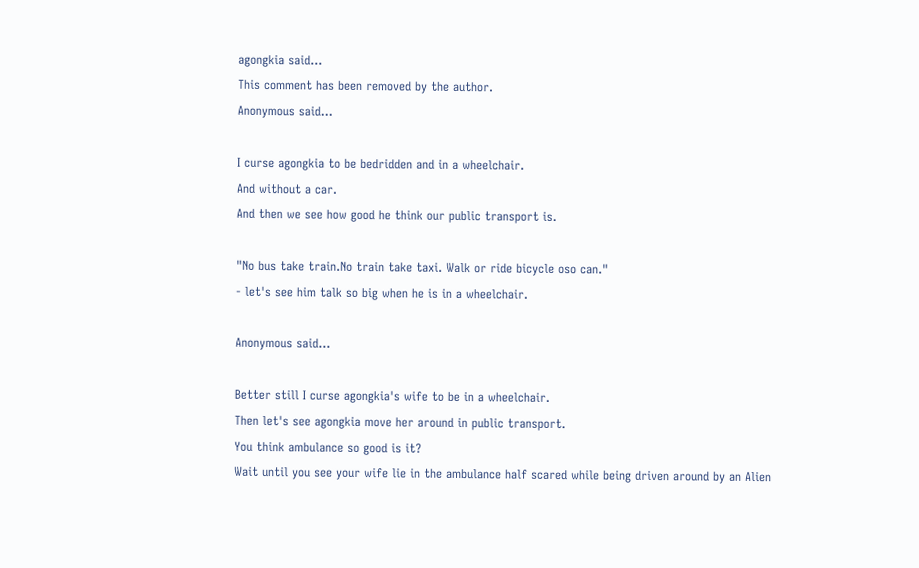agongkia said...
This comment has been removed by the author.
Anonymous said...

I curse agongkia to be bedridden and in a wheelchair.
And without a car.
And then we see how good he think our public transport is.

"No bus take train.No train take taxi. Walk or ride bicycle oso can."
- let's see him talk so big when he is in a wheelchair.

Anonymous said...

Better still I curse agongkia's wife to be in a wheelchair.
Then let's see agongkia move her around in public transport.
You think ambulance so good is it?
Wait until you see your wife lie in the ambulance half scared while being driven around by an Alien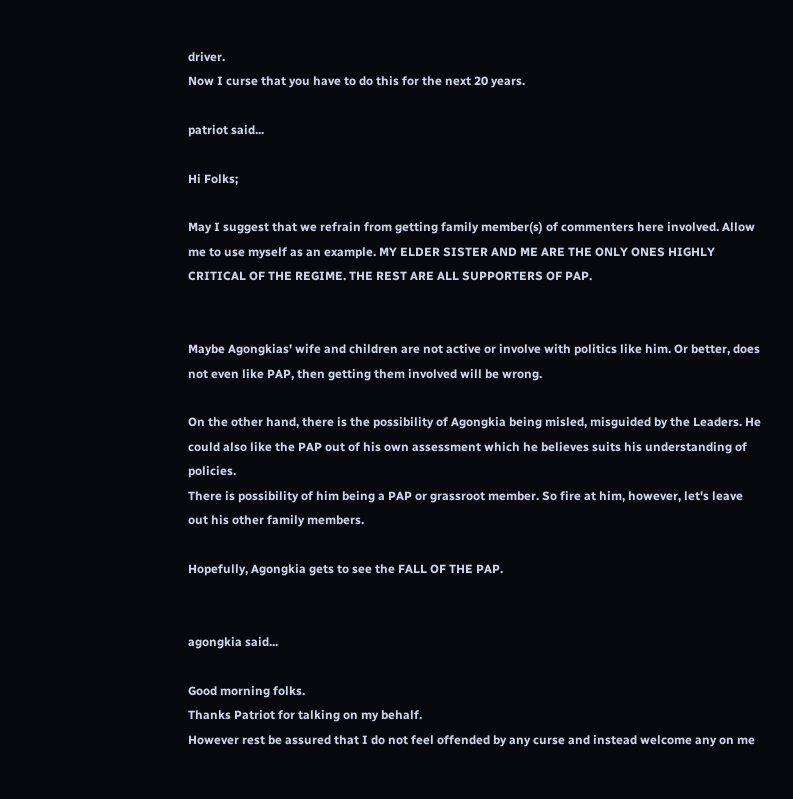driver.
Now I curse that you have to do this for the next 20 years.

patriot said...

Hi Folks;

May I suggest that we refrain from getting family member(s) of commenters here involved. Allow me to use myself as an example. MY ELDER SISTER AND ME ARE THE ONLY ONES HIGHLY CRITICAL OF THE REGIME. THE REST ARE ALL SUPPORTERS OF PAP.


Maybe Agongkias' wife and children are not active or involve with politics like him. Or better, does not even like PAP, then getting them involved will be wrong.

On the other hand, there is the possibility of Agongkia being misled, misguided by the Leaders. He could also like the PAP out of his own assessment which he believes suits his understanding of policies.
There is possibility of him being a PAP or grassroot member. So fire at him, however, let's leave out his other family members.

Hopefully, Agongkia gets to see the FALL OF THE PAP.


agongkia said...

Good morning folks.
Thanks Patriot for talking on my behalf.
However rest be assured that I do not feel offended by any curse and instead welcome any on me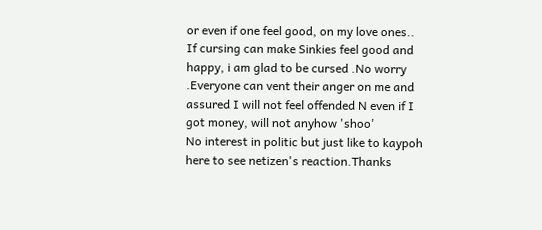or even if one feel good, on my love ones..
If cursing can make Sinkies feel good and happy, i am glad to be cursed .No worry .Everyone can vent their anger on me and assured I will not feel offended N even if I got money, will not anyhow 'shoo'
No interest in politic but just like to kaypoh here to see netizen's reaction.Thanks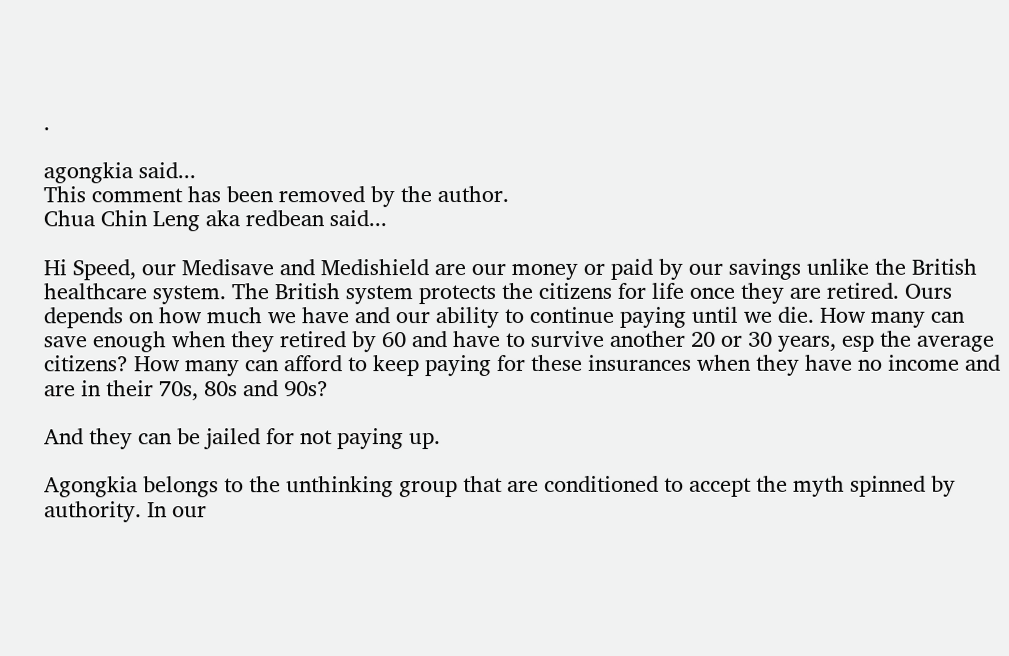.

agongkia said...
This comment has been removed by the author.
Chua Chin Leng aka redbean said...

Hi Speed, our Medisave and Medishield are our money or paid by our savings unlike the British healthcare system. The British system protects the citizens for life once they are retired. Ours depends on how much we have and our ability to continue paying until we die. How many can save enough when they retired by 60 and have to survive another 20 or 30 years, esp the average citizens? How many can afford to keep paying for these insurances when they have no income and are in their 70s, 80s and 90s?

And they can be jailed for not paying up.

Agongkia belongs to the unthinking group that are conditioned to accept the myth spinned by authority. In our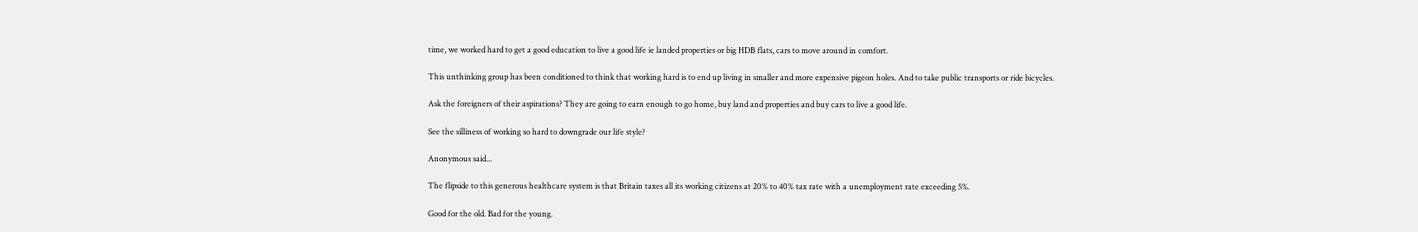time, we worked hard to get a good education to live a good life ie landed properties or big HDB flats, cars to move around in comfort.

This unthinking group has been conditioned to think that working hard is to end up living in smaller and more expensive pigeon holes. And to take public transports or ride bicycles.

Ask the foreigners of their aspirations? They are going to earn enough to go home, buy land and properties and buy cars to live a good life.

See the silliness of working so hard to downgrade our life style?

Anonymous said...

The flipside to this generous healthcare system is that Britain taxes all its working citizens at 20% to 40% tax rate with a unemployment rate exceeding 5%.

Good for the old. Bad for the young.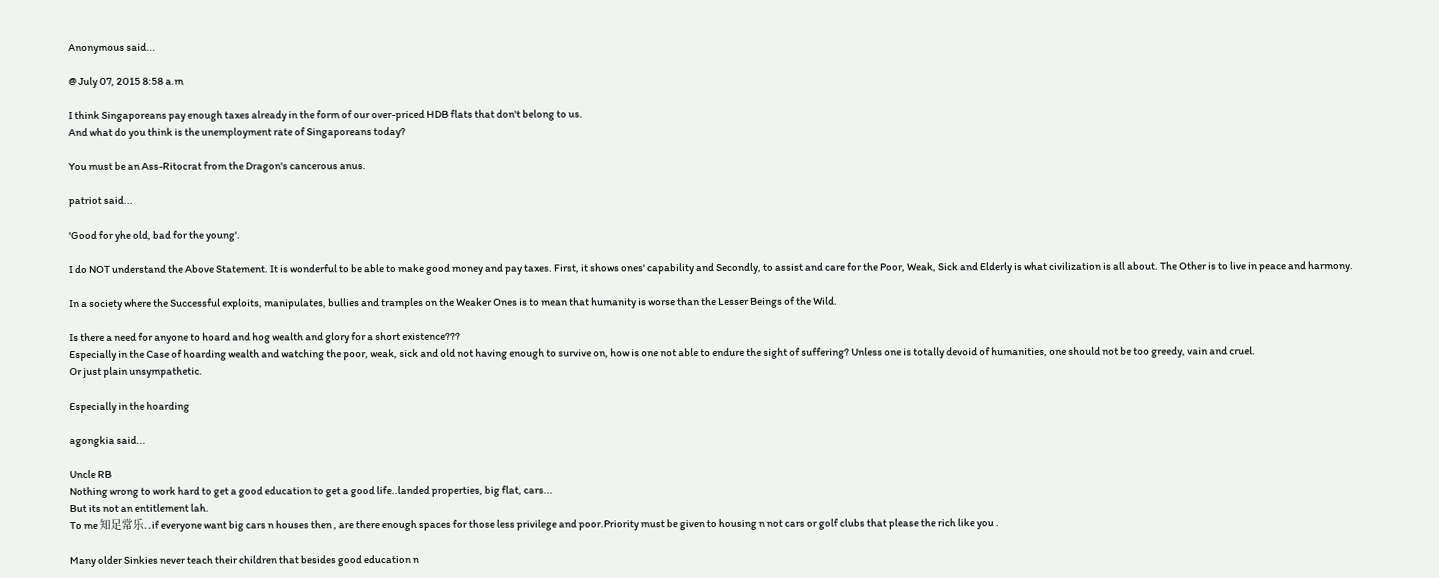Anonymous said...

@ July 07, 2015 8:58 a.m

I think Singaporeans pay enough taxes already in the form of our over-priced HDB flats that don't belong to us.
And what do you think is the unemployment rate of Singaporeans today?

You must be an Ass-Ritocrat from the Dragon's cancerous anus.

patriot said...

'Good for yhe old, bad for the young'.

I do NOT understand the Above Statement. It is wonderful to be able to make good money and pay taxes. First, it shows ones' capability and Secondly, to assist and care for the Poor, Weak, Sick and Elderly is what civilization is all about. The Other is to live in peace and harmony.

In a society where the Successful exploits, manipulates, bullies and tramples on the Weaker Ones is to mean that humanity is worse than the Lesser Beings of the Wild.

Is there a need for anyone to hoard and hog wealth and glory for a short existence???
Especially in the Case of hoarding wealth and watching the poor, weak, sick and old not having enough to survive on, how is one not able to endure the sight of suffering? Unless one is totally devoid of humanities, one should not be too greedy, vain and cruel.
Or just plain unsympathetic.

Especially in the hoarding

agongkia said...

Uncle RB
Nothing wrong to work hard to get a good education to get a good life..landed properties, big flat, cars...
But its not an entitlement lah.
To me 知足常乐..if everyone want big cars n houses then , are there enough spaces for those less privilege and poor.Priority must be given to housing n not cars or golf clubs that please the rich like you .

Many older Sinkies never teach their children that besides good education n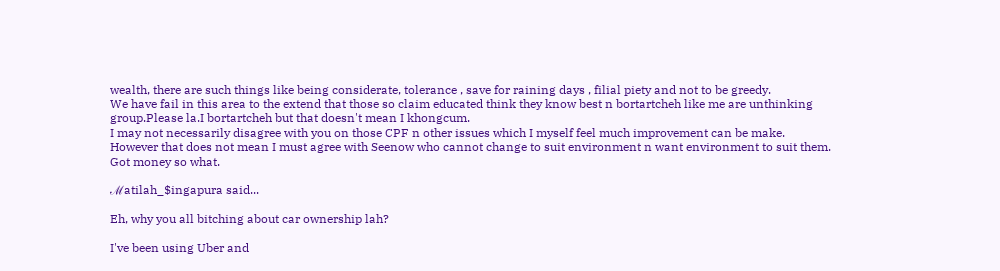wealth, there are such things like being considerate, tolerance , save for raining days , filial piety and not to be greedy.
We have fail in this area to the extend that those so claim educated think they know best n bortartcheh like me are unthinking group.Please la.I bortartcheh but that doesn't mean I khongcum.
I may not necessarily disagree with you on those CPF n other issues which I myself feel much improvement can be make.
However that does not mean I must agree with Seenow who cannot change to suit environment n want environment to suit them.
Got money so what.

ℳatilah_$ingapura said...

Eh, why you all bitching about car ownership lah?

I've been using Uber and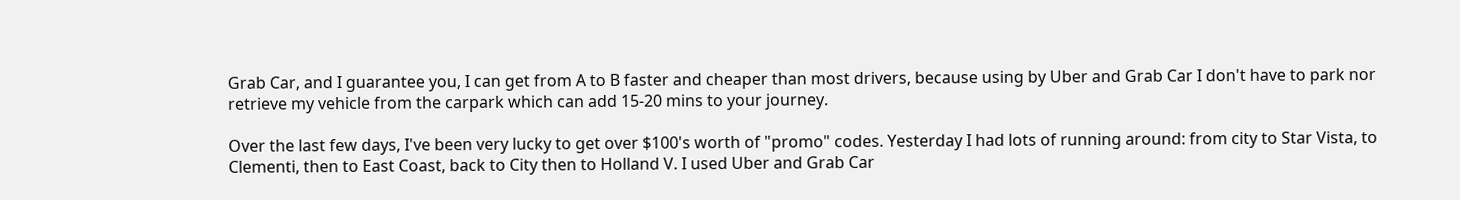Grab Car, and I guarantee you, I can get from A to B faster and cheaper than most drivers, because using by Uber and Grab Car I don't have to park nor retrieve my vehicle from the carpark which can add 15-20 mins to your journey.

Over the last few days, I've been very lucky to get over $100's worth of "promo" codes. Yesterday I had lots of running around: from city to Star Vista, to Clementi, then to East Coast, back to City then to Holland V. I used Uber and Grab Car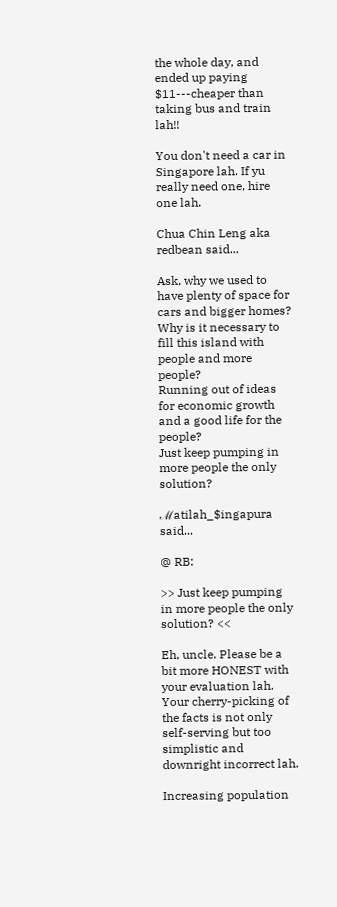the whole day, and ended up paying $11---cheaper than taking bus and train lah!!

You don't need a car in Singapore lah. If yu really need one, hire one lah.

Chua Chin Leng aka redbean said...

Ask, why we used to have plenty of space for cars and bigger homes?
Why is it necessary to fill this island with people and more people?
Running out of ideas for economic growth and a good life for the people?
Just keep pumping in more people the only solution?

ℳatilah_$ingapura said...

@ RB:

>> Just keep pumping in more people the only solution? <<

Eh, uncle. Please be a bit more HONEST with your evaluation lah. Your cherry-picking of the facts is not only self-serving but too simplistic and downright incorrect lah.

Increasing population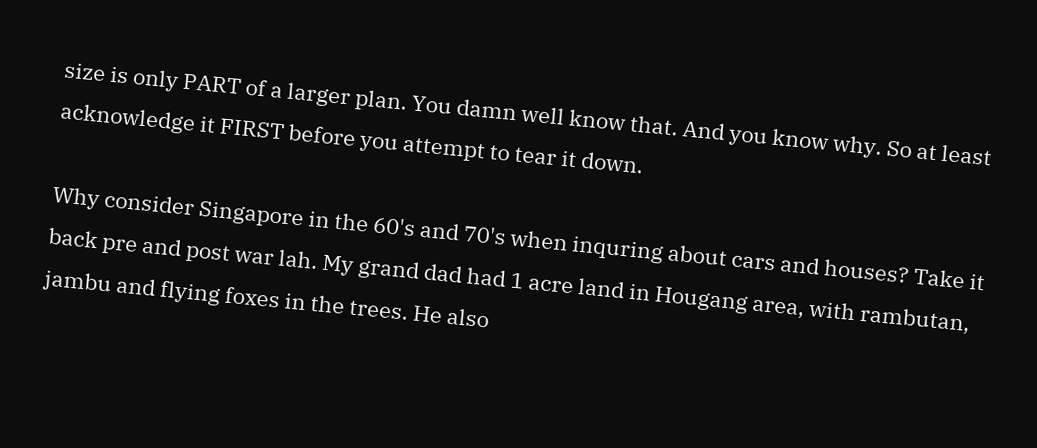size is only PART of a larger plan. You damn well know that. And you know why. So at least acknowledge it FIRST before you attempt to tear it down.

Why consider Singapore in the 60's and 70's when inquring about cars and houses? Take it back pre and post war lah. My grand dad had 1 acre land in Hougang area, with rambutan, jambu and flying foxes in the trees. He also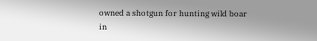owned a shotgun for hunting wild boar in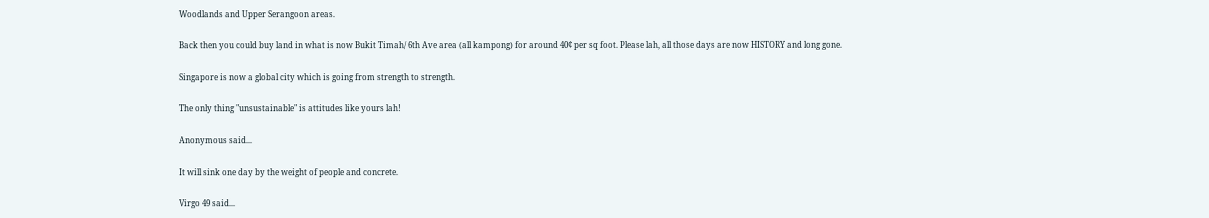Woodlands and Upper Serangoon areas.

Back then you could buy land in what is now Bukit Timah/ 6th Ave area (all kampong) for around 40¢ per sq foot. Please lah, all those days are now HISTORY and long gone.

Singapore is now a global city which is going from strength to strength.

The only thing "unsustainable" is attitudes like yours lah!

Anonymous said...

It will sink one day by the weight of people and concrete.

Virgo 49 said...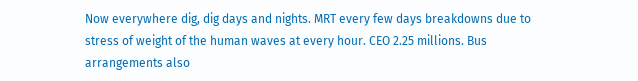Now everywhere dig, dig days and nights. MRT every few days breakdowns due to stress of weight of the human waves at every hour. CEO 2.25 millions. Bus arrangements also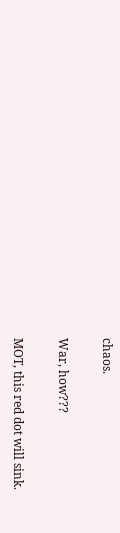chaos.

War, how???

MOT, this red dot will sink.